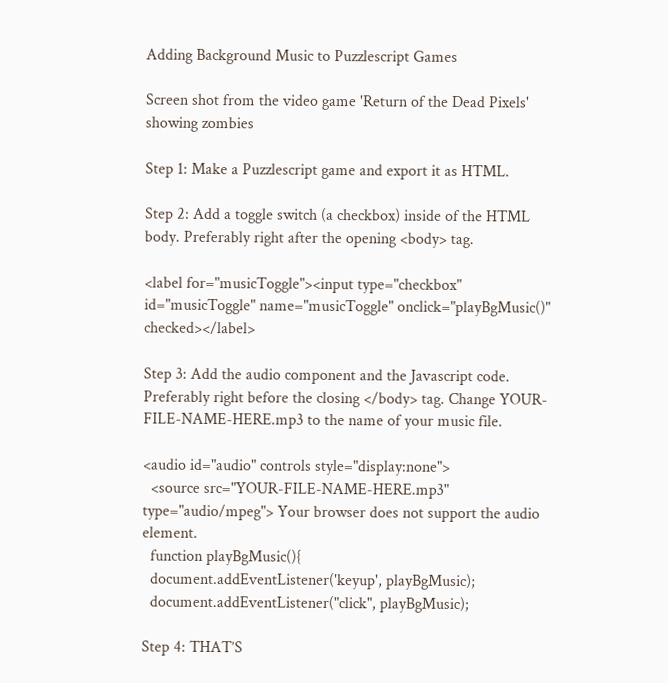Adding Background Music to Puzzlescript Games

Screen shot from the video game 'Return of the Dead Pixels' showing zombies

Step 1: Make a Puzzlescript game and export it as HTML.

Step 2: Add a toggle switch (a checkbox) inside of the HTML body. Preferably right after the opening <body> tag.

<label for="musicToggle"><input type="checkbox" id="musicToggle" name="musicToggle" onclick="playBgMusic()" checked></label>

Step 3: Add the audio component and the Javascript code. Preferably right before the closing </body> tag. Change YOUR-FILE-NAME-HERE.mp3 to the name of your music file.

<audio id="audio" controls style="display:none">
  <source src="YOUR-FILE-NAME-HERE.mp3" type="audio/mpeg"> Your browser does not support the audio element.
  function playBgMusic(){
  document.addEventListener('keyup', playBgMusic);
  document.addEventListener("click", playBgMusic);

Step 4: THAT’S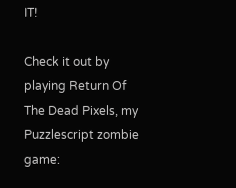IT!

Check it out by playing Return Of The Dead Pixels, my Puzzlescript zombie game: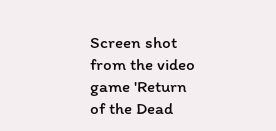Screen shot from the video game 'Return of the Dead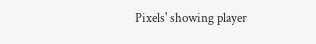Pixels' showing player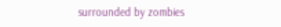surrounded by zombies